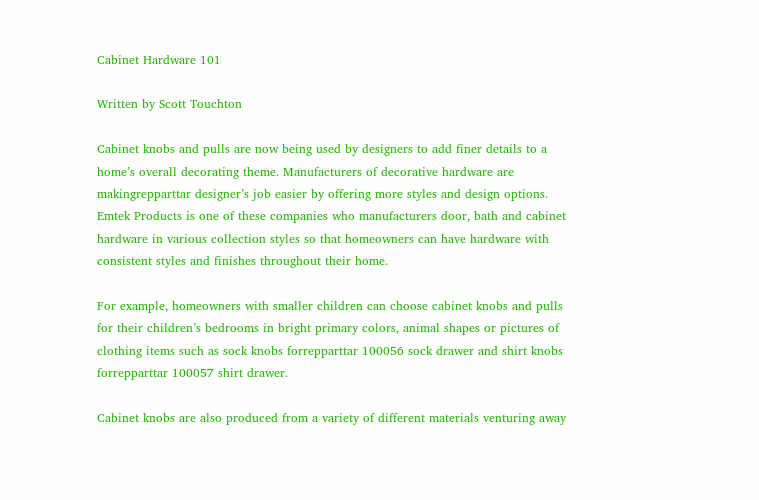Cabinet Hardware 101

Written by Scott Touchton

Cabinet knobs and pulls are now being used by designers to add finer details to a home’s overall decorating theme. Manufacturers of decorative hardware are makingrepparttar designer’s job easier by offering more styles and design options. Emtek Products is one of these companies who manufacturers door, bath and cabinet hardware in various collection styles so that homeowners can have hardware with consistent styles and finishes throughout their home.

For example, homeowners with smaller children can choose cabinet knobs and pulls for their children’s bedrooms in bright primary colors, animal shapes or pictures of clothing items such as sock knobs forrepparttar 100056 sock drawer and shirt knobs forrepparttar 100057 shirt drawer.

Cabinet knobs are also produced from a variety of different materials venturing away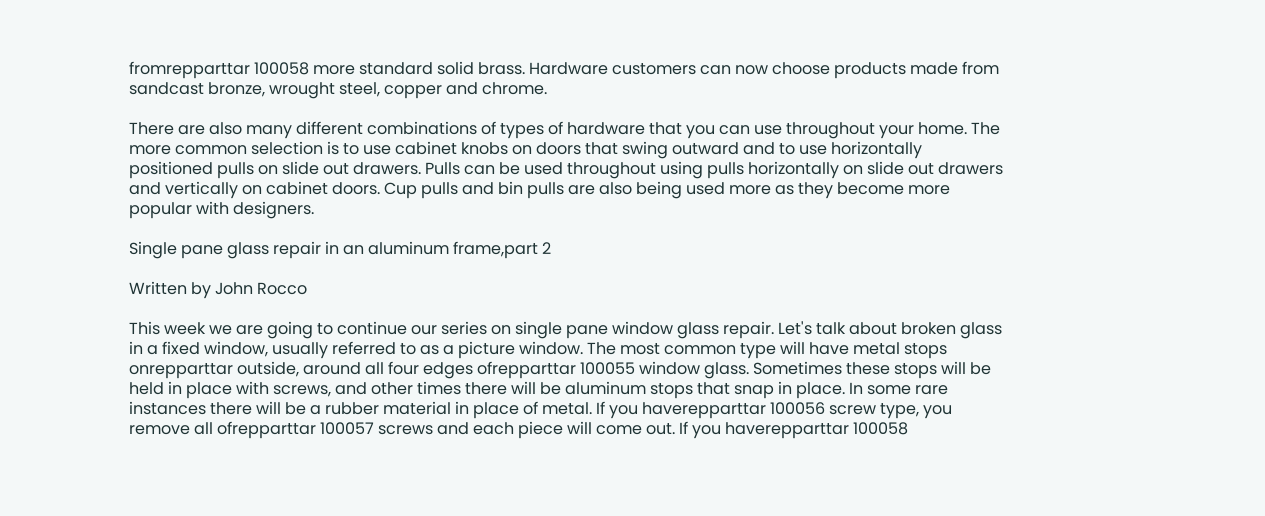fromrepparttar 100058 more standard solid brass. Hardware customers can now choose products made from sandcast bronze, wrought steel, copper and chrome.

There are also many different combinations of types of hardware that you can use throughout your home. The more common selection is to use cabinet knobs on doors that swing outward and to use horizontally positioned pulls on slide out drawers. Pulls can be used throughout using pulls horizontally on slide out drawers and vertically on cabinet doors. Cup pulls and bin pulls are also being used more as they become more popular with designers.

Single pane glass repair in an aluminum frame,part 2

Written by John Rocco

This week we are going to continue our series on single pane window glass repair. Let's talk about broken glass in a fixed window, usually referred to as a picture window. The most common type will have metal stops onrepparttar outside, around all four edges ofrepparttar 100055 window glass. Sometimes these stops will be held in place with screws, and other times there will be aluminum stops that snap in place. In some rare instances there will be a rubber material in place of metal. If you haverepparttar 100056 screw type, you remove all ofrepparttar 100057 screws and each piece will come out. If you haverepparttar 100058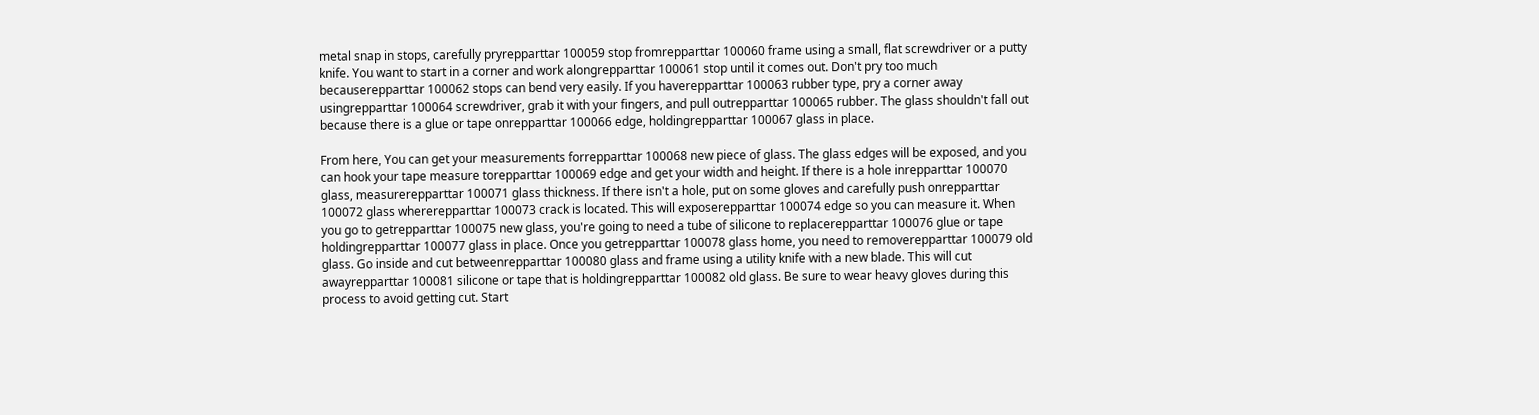metal snap in stops, carefully pryrepparttar 100059 stop fromrepparttar 100060 frame using a small, flat screwdriver or a putty knife. You want to start in a corner and work alongrepparttar 100061 stop until it comes out. Don't pry too much becauserepparttar 100062 stops can bend very easily. If you haverepparttar 100063 rubber type, pry a corner away usingrepparttar 100064 screwdriver, grab it with your fingers, and pull outrepparttar 100065 rubber. The glass shouldn't fall out because there is a glue or tape onrepparttar 100066 edge, holdingrepparttar 100067 glass in place.

From here, You can get your measurements forrepparttar 100068 new piece of glass. The glass edges will be exposed, and you can hook your tape measure torepparttar 100069 edge and get your width and height. If there is a hole inrepparttar 100070 glass, measurerepparttar 100071 glass thickness. If there isn't a hole, put on some gloves and carefully push onrepparttar 100072 glass whererepparttar 100073 crack is located. This will exposerepparttar 100074 edge so you can measure it. When you go to getrepparttar 100075 new glass, you're going to need a tube of silicone to replacerepparttar 100076 glue or tape holdingrepparttar 100077 glass in place. Once you getrepparttar 100078 glass home, you need to removerepparttar 100079 old glass. Go inside and cut betweenrepparttar 100080 glass and frame using a utility knife with a new blade. This will cut awayrepparttar 100081 silicone or tape that is holdingrepparttar 100082 old glass. Be sure to wear heavy gloves during this process to avoid getting cut. Start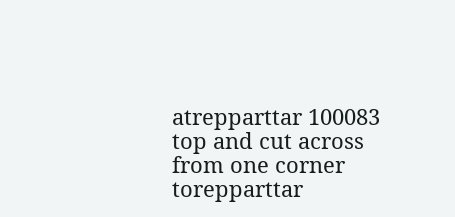atrepparttar 100083 top and cut across from one corner torepparttar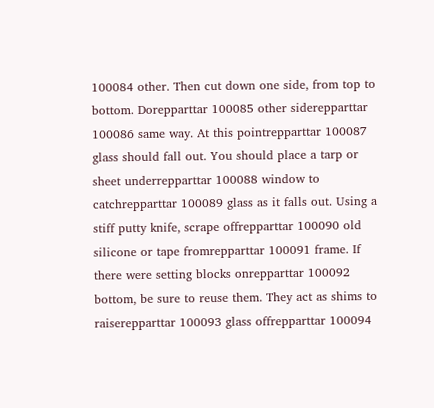100084 other. Then cut down one side, from top to bottom. Dorepparttar 100085 other siderepparttar 100086 same way. At this pointrepparttar 100087 glass should fall out. You should place a tarp or sheet underrepparttar 100088 window to catchrepparttar 100089 glass as it falls out. Using a stiff putty knife, scrape offrepparttar 100090 old silicone or tape fromrepparttar 100091 frame. If there were setting blocks onrepparttar 100092 bottom, be sure to reuse them. They act as shims to raiserepparttar 100093 glass offrepparttar 100094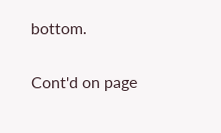bottom.

Cont'd on page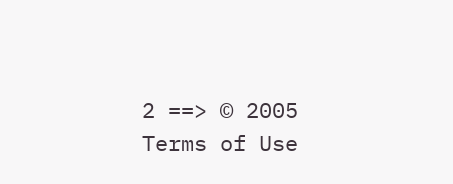2 ==> © 2005
Terms of Use